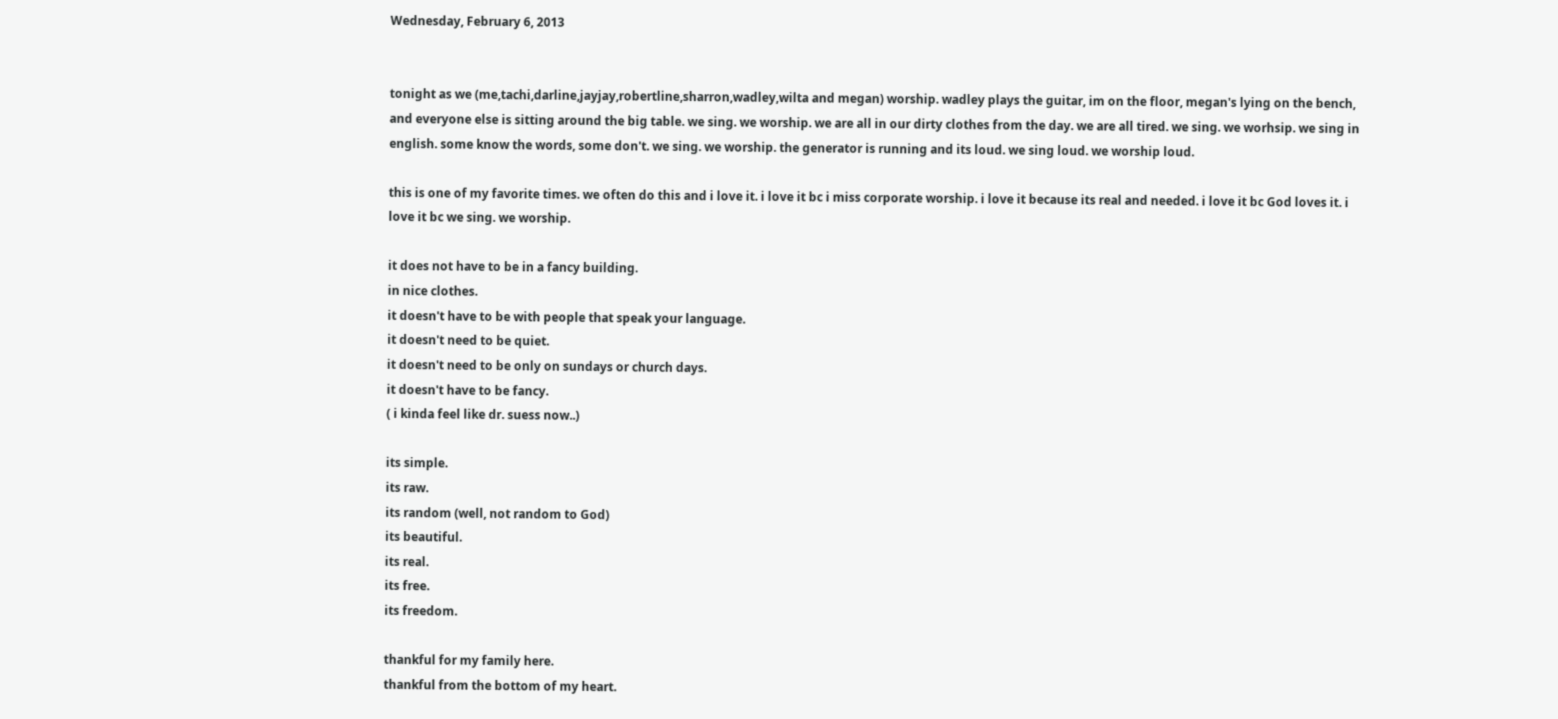Wednesday, February 6, 2013


tonight as we (me,tachi,darline,jayjay,robertline,sharron,wadley,wilta and megan) worship. wadley plays the guitar, im on the floor, megan's lying on the bench, and everyone else is sitting around the big table. we sing. we worship. we are all in our dirty clothes from the day. we are all tired. we sing. we worhsip. we sing in english. some know the words, some don't. we sing. we worship. the generator is running and its loud. we sing loud. we worship loud.

this is one of my favorite times. we often do this and i love it. i love it bc i miss corporate worship. i love it because its real and needed. i love it bc God loves it. i love it bc we sing. we worship.

it does not have to be in a fancy building.
in nice clothes.
it doesn't have to be with people that speak your language.
it doesn't need to be quiet.
it doesn't need to be only on sundays or church days.
it doesn't have to be fancy.
( i kinda feel like dr. suess now..)

its simple.
its raw.
its random (well, not random to God)
its beautiful.
its real.
its free.
its freedom.

thankful for my family here.
thankful from the bottom of my heart.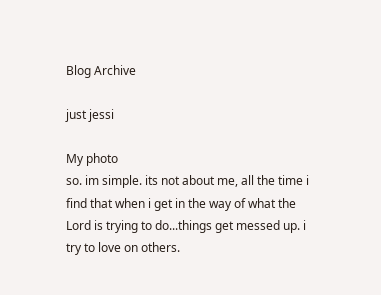Blog Archive

just jessi

My photo
so. im simple. its not about me, all the time i find that when i get in the way of what the Lord is trying to do...things get messed up. i try to love on others.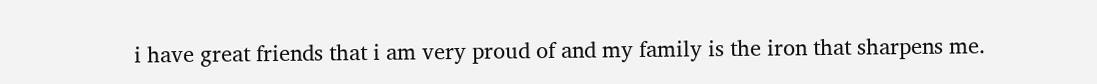i have great friends that i am very proud of and my family is the iron that sharpens me.